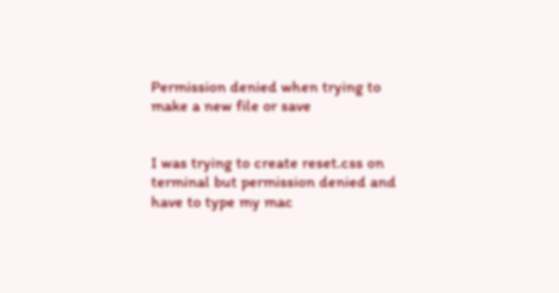Permission denied when trying to make a new file or save


I was trying to create reset.css on terminal but permission denied and have to type my mac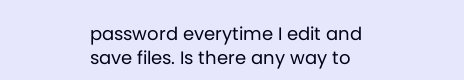password everytime I edit and save files. Is there any way to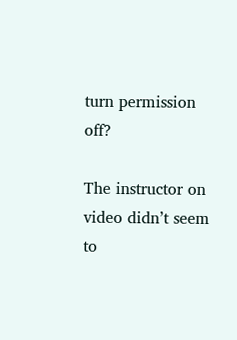turn permission off?

The instructor on video didn’t seem to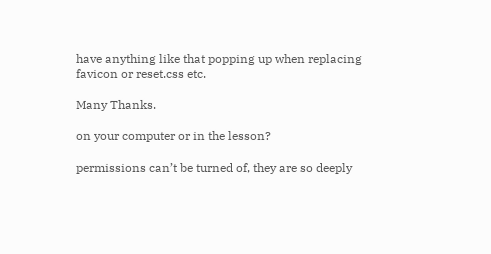have anything like that popping up when replacing favicon or reset.css etc.

Many Thanks.

on your computer or in the lesson?

permissions can’t be turned of, they are so deeply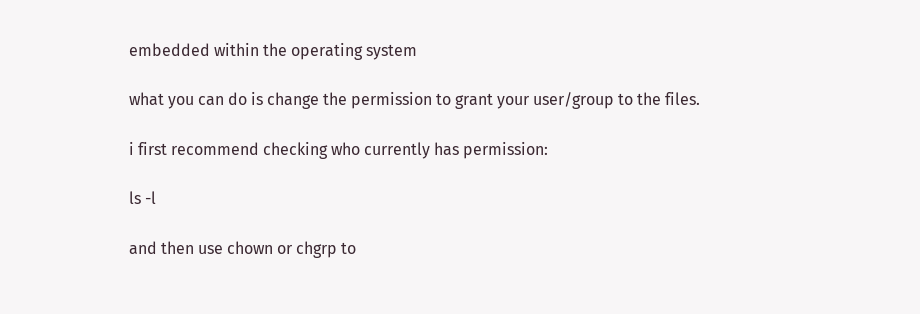embedded within the operating system

what you can do is change the permission to grant your user/group to the files.

i first recommend checking who currently has permission:

ls -l

and then use chown or chgrp to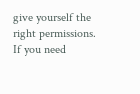give yourself the right permissions. If you need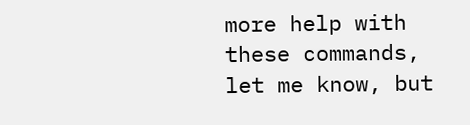more help with these commands, let me know, but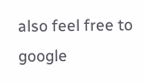also feel free to google